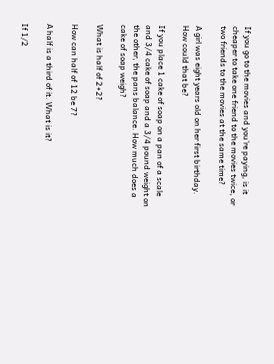If you go to the movies and you’re paying, is it cheaper to take one friend to the movies twice, or two friends to the movies at the same time?

A girl was eight years old on her first birthday. How could that be?

If you place 1 cake of soap on a pan of a scale and 3/4 cake of soap and a 3/4 pound weight on the other, the pans balance. How much does a cake of soap weigh?

What is half of 2+2?

How can half of 12 be 7?

A half is a third of it. What is it?

If 1/2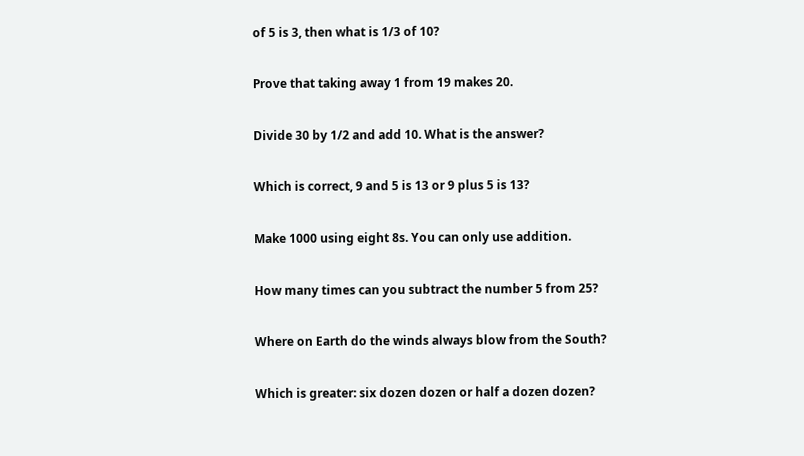of 5 is 3, then what is 1/3 of 10?

Prove that taking away 1 from 19 makes 20.

Divide 30 by 1/2 and add 10. What is the answer?

Which is correct, 9 and 5 is 13 or 9 plus 5 is 13?

Make 1000 using eight 8s. You can only use addition.

How many times can you subtract the number 5 from 25?

Where on Earth do the winds always blow from the South?

Which is greater: six dozen dozen or half a dozen dozen?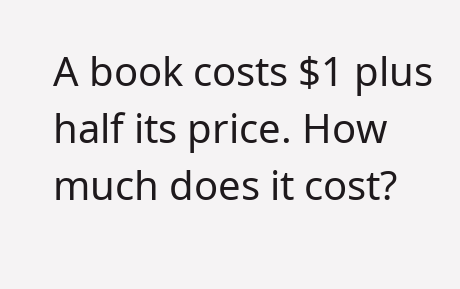A book costs $1 plus half its price. How much does it cost?